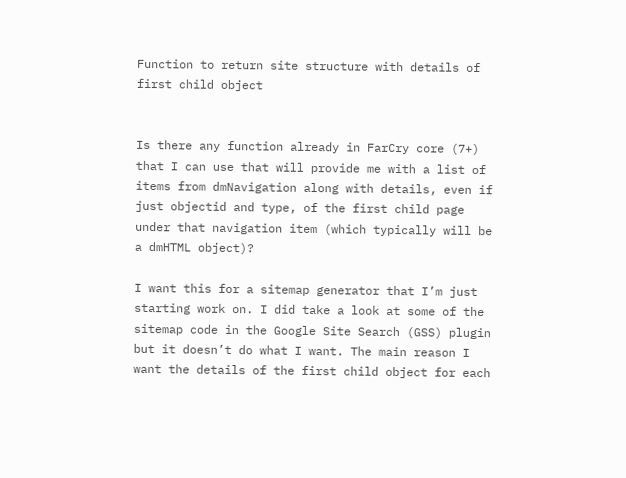Function to return site structure with details of first child object


Is there any function already in FarCry core (7+) that I can use that will provide me with a list of items from dmNavigation along with details, even if just objectid and type, of the first child page under that navigation item (which typically will be a dmHTML object)?

I want this for a sitemap generator that I’m just starting work on. I did take a look at some of the sitemap code in the Google Site Search (GSS) plugin but it doesn’t do what I want. The main reason I want the details of the first child object for each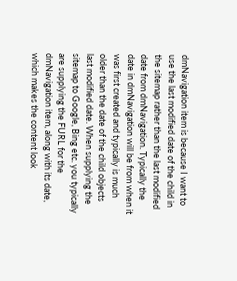dmNavigation item is because I want to use the last modified date of the child in the sitemap rather than the last modified date from dmNavigation. Typically the date in dmNavigation will be from when it was first created and typically is much older than the date of the child objects last modified date. When supplying the sitemap to Google, Bing etc. you typically are supplying the FURL for the dmNavigation item, along with its date, which makes the content look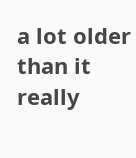a lot older than it really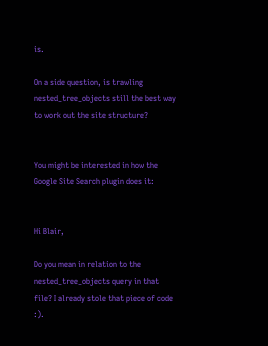is.

On a side question, is trawling nested_tree_objects still the best way to work out the site structure?


You might be interested in how the Google Site Search plugin does it:


Hi Blair,

Do you mean in relation to the nested_tree_objects query in that file? I already stole that piece of code :).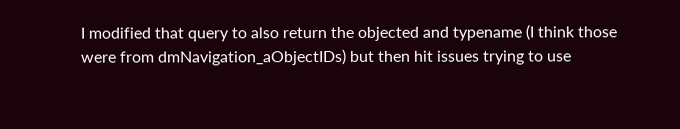I modified that query to also return the objected and typename (I think those were from dmNavigation_aObjectIDs) but then hit issues trying to use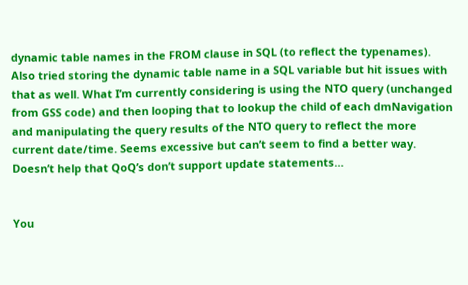dynamic table names in the FROM clause in SQL (to reflect the typenames). Also tried storing the dynamic table name in a SQL variable but hit issues with that as well. What I’m currently considering is using the NTO query (unchanged from GSS code) and then looping that to lookup the child of each dmNavigation and manipulating the query results of the NTO query to reflect the more current date/time. Seems excessive but can’t seem to find a better way. Doesn’t help that QoQ’s don’t support update statements…


You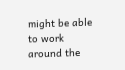might be able to work around the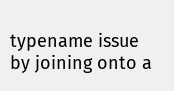typename issue by joining onto a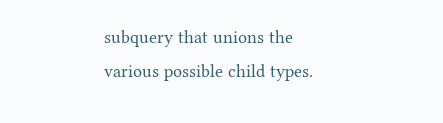subquery that unions the various possible child types.